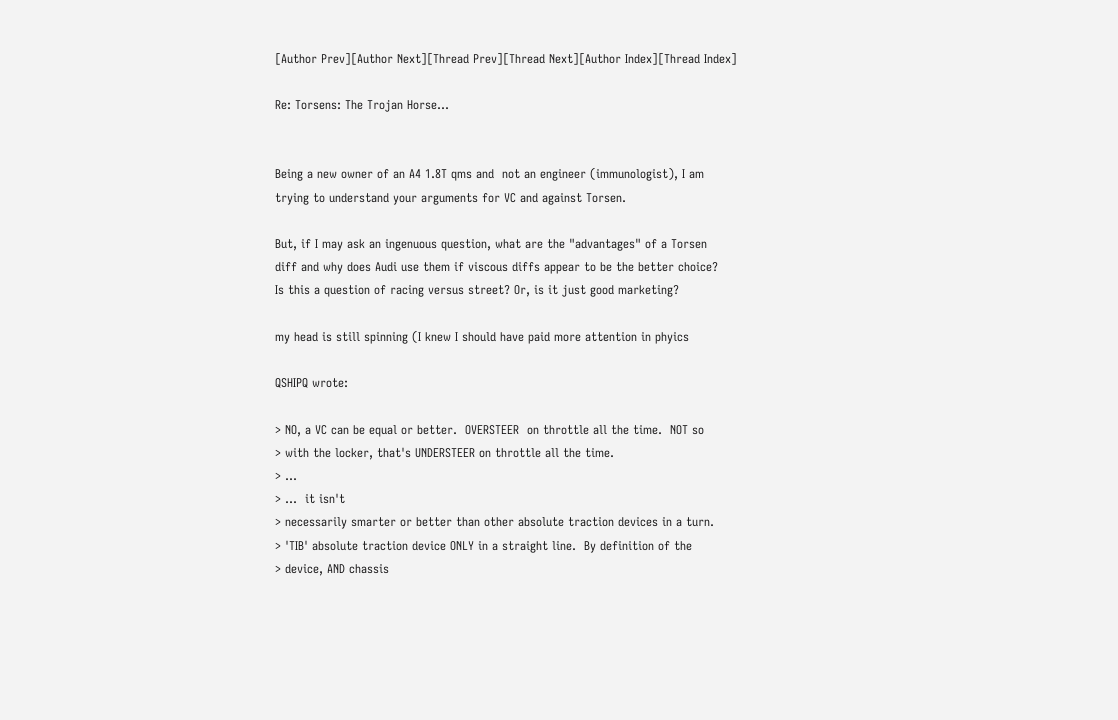[Author Prev][Author Next][Thread Prev][Thread Next][Author Index][Thread Index]

Re: Torsens: The Trojan Horse...


Being a new owner of an A4 1.8T qms and  not an engineer (immunologist), I am
trying to understand your arguments for VC and against Torsen.

But, if I may ask an ingenuous question, what are the "advantages" of a Torsen
diff and why does Audi use them if viscous diffs appear to be the better choice?
Is this a question of racing versus street? Or, is it just good marketing?

my head is still spinning (I knew I should have paid more attention in phyics

QSHIPQ wrote:

> NO, a VC can be equal or better.  OVERSTEER  on throttle all the time.  NOT so
> with the locker, that's UNDERSTEER on throttle all the time.
> ...
> ...  it isn't
> necessarily smarter or better than other absolute traction devices in a turn.
> 'TIB' absolute traction device ONLY in a straight line.  By definition of the
> device, AND chassis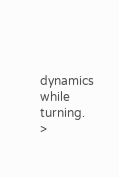dynamics while turning.
>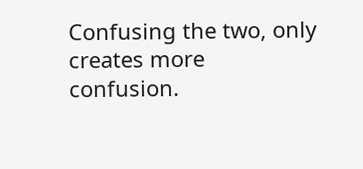Confusing the two, only creates more confusion.